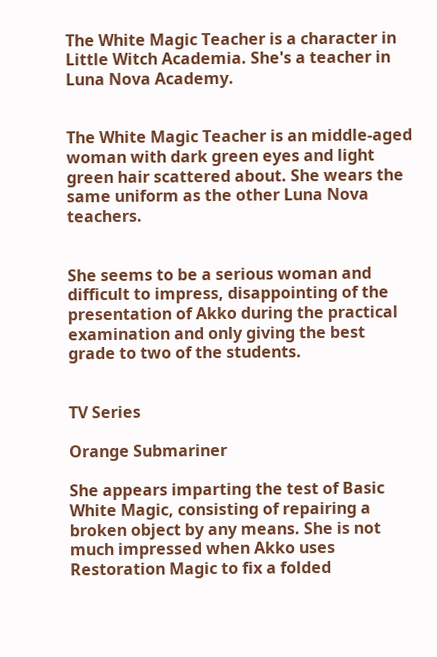The White Magic Teacher is a character in Little Witch Academia. She's a teacher in Luna Nova Academy.


The White Magic Teacher is an middle-aged woman with dark green eyes and light green hair scattered about. She wears the same uniform as the other Luna Nova teachers.


She seems to be a serious woman and difficult to impress, disappointing of the presentation of Akko during the practical examination and only giving the best grade to two of the students.


TV Series

Orange Submariner

She appears imparting the test of Basic White Magic, consisting of repairing a broken object by any means. She is not much impressed when Akko uses Restoration Magic to fix a folded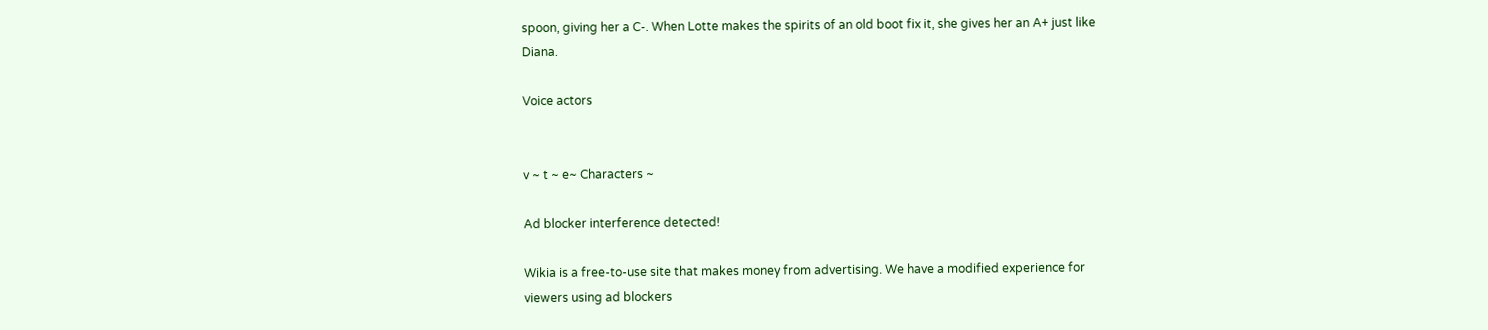spoon, giving her a C-. When Lotte makes the spirits of an old boot fix it, she gives her an A+ just like Diana.

Voice actors


v ~ t ~ e~ Characters ~

Ad blocker interference detected!

Wikia is a free-to-use site that makes money from advertising. We have a modified experience for viewers using ad blockers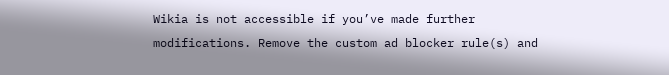Wikia is not accessible if you’ve made further modifications. Remove the custom ad blocker rule(s) and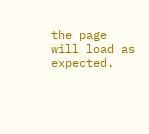the page will load as expected.